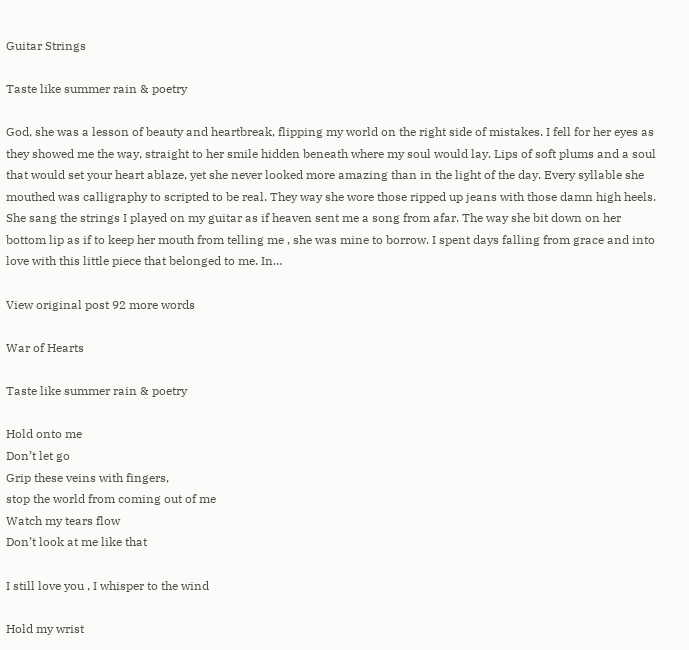Guitar Strings

Taste like summer rain & poetry

God, she was a lesson of beauty and heartbreak, flipping my world on the right side of mistakes. I fell for her eyes as they showed me the way, straight to her smile hidden beneath where my soul would lay. Lips of soft plums and a soul that would set your heart ablaze, yet she never looked more amazing than in the light of the day. Every syllable she mouthed was calligraphy to scripted to be real. They way she wore those ripped up jeans with those damn high heels. She sang the strings I played on my guitar as if heaven sent me a song from afar. The way she bit down on her bottom lip as if to keep her mouth from telling me , she was mine to borrow. I spent days falling from grace and into love with this little piece that belonged to me. In…

View original post 92 more words

War of Hearts

Taste like summer rain & poetry

Hold onto me
Don’t let go
Grip these veins with fingers,
stop the world from coming out of me
Watch my tears flow
Don’t look at me like that

I still love you , I whisper to the wind

Hold my wrist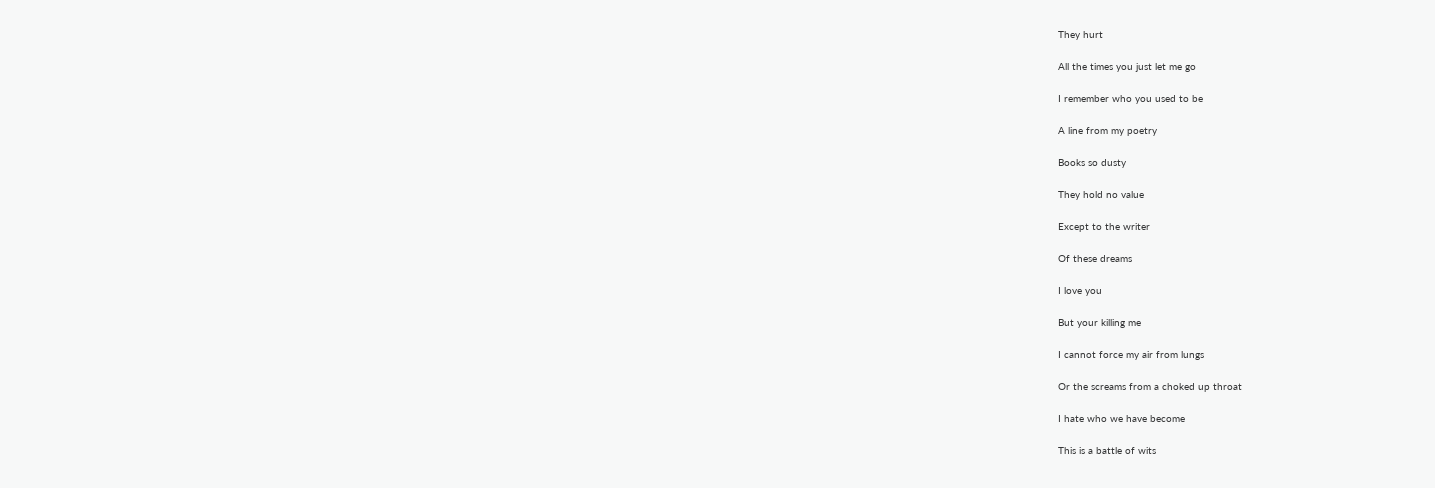They hurt

All the times you just let me go

I remember who you used to be

A line from my poetry

Books so dusty

They hold no value

Except to the writer

Of these dreams

I love you

But your killing me

I cannot force my air from lungs

Or the screams from a choked up throat

I hate who we have become

This is a battle of wits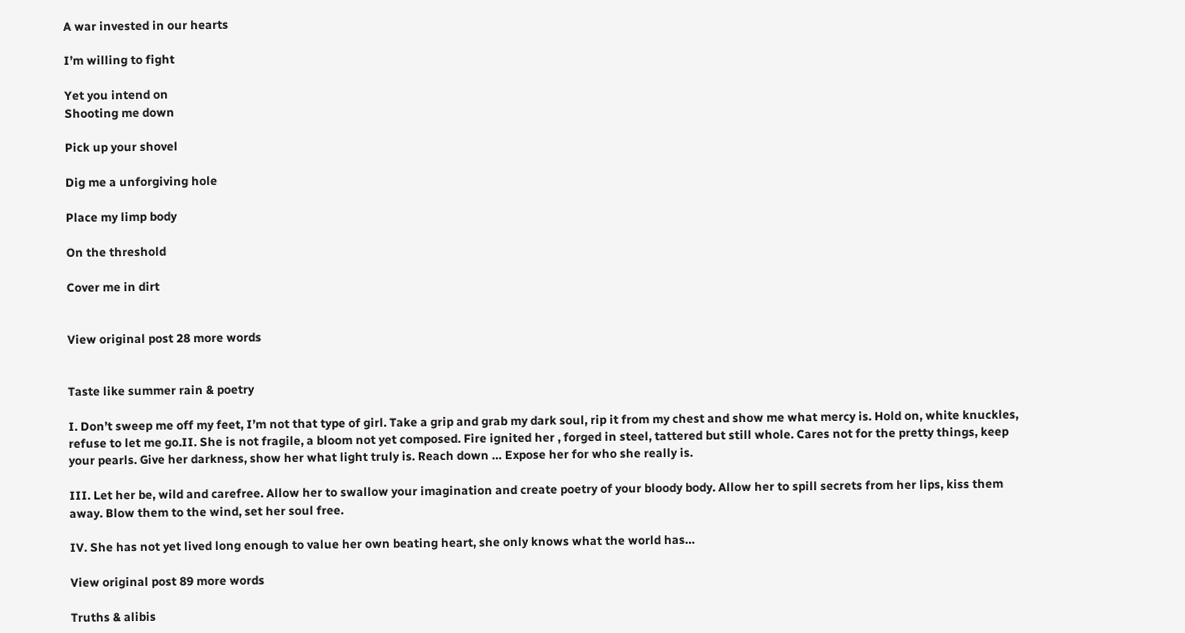A war invested in our hearts

I’m willing to fight

Yet you intend on
Shooting me down

Pick up your shovel

Dig me a unforgiving hole

Place my limp body

On the threshold

Cover me in dirt


View original post 28 more words


Taste like summer rain & poetry

I. Don’t sweep me off my feet, I’m not that type of girl. Take a grip and grab my dark soul, rip it from my chest and show me what mercy is. Hold on, white knuckles, refuse to let me go.II. She is not fragile, a bloom not yet composed. Fire ignited her , forged in steel, tattered but still whole. Cares not for the pretty things, keep your pearls. Give her darkness, show her what light truly is. Reach down … Expose her for who she really is.

III. Let her be, wild and carefree. Allow her to swallow your imagination and create poetry of your bloody body. Allow her to spill secrets from her lips, kiss them away. Blow them to the wind, set her soul free.

IV. She has not yet lived long enough to value her own beating heart, she only knows what the world has…

View original post 89 more words

Truths & alibis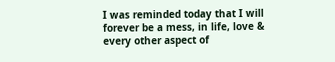I was reminded today that I will forever be a mess, in life, love & every other aspect of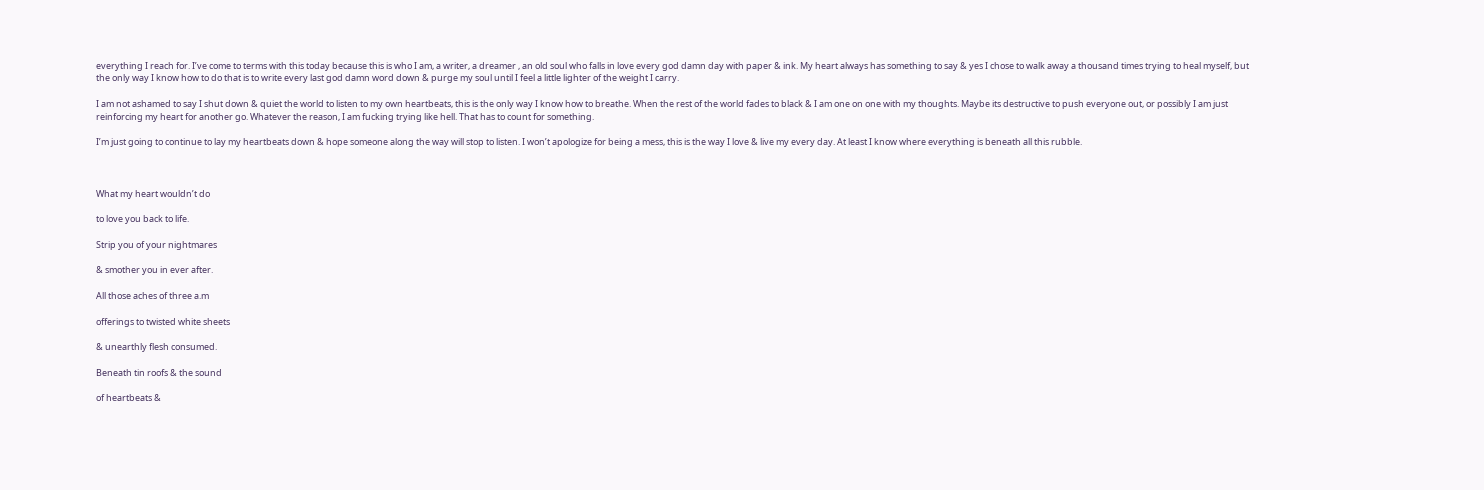everything I reach for. I’ve come to terms with this today because this is who I am, a writer, a dreamer , an old soul who falls in love every god damn day with paper & ink. My heart always has something to say & yes I chose to walk away a thousand times trying to heal myself, but the only way I know how to do that is to write every last god damn word down & purge my soul until I feel a little lighter of the weight I carry.

I am not ashamed to say I shut down & quiet the world to listen to my own heartbeats, this is the only way I know how to breathe. When the rest of the world fades to black & I am one on one with my thoughts. Maybe its destructive to push everyone out, or possibly I am just reinforcing my heart for another go. Whatever the reason, I am fucking trying like hell. That has to count for something.

I’m just going to continue to lay my heartbeats down & hope someone along the way will stop to listen. I won’t apologize for being a mess, this is the way I love & live my every day. At least I know where everything is beneath all this rubble.



What my heart wouldn’t do

to love you back to life.

Strip you of your nightmares

& smother you in ever after.

All those aches of three a.m

offerings to twisted white sheets

& unearthly flesh consumed.

Beneath tin roofs & the sound

of heartbeats &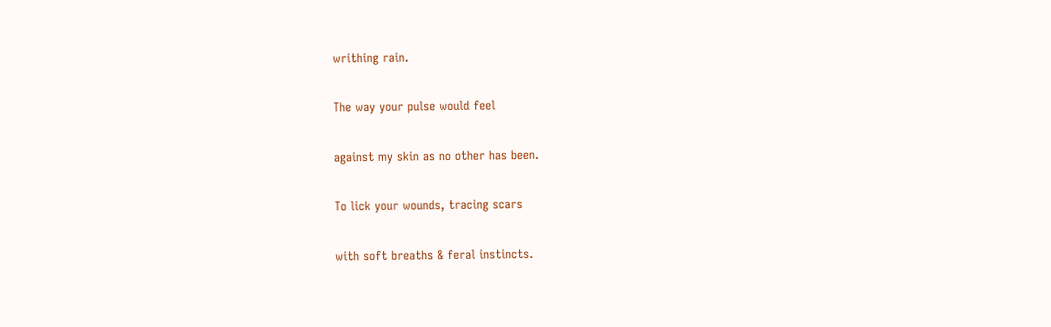writhing rain.

The way your pulse would feel

against my skin as no other has been.

To lick your wounds, tracing scars

with soft breaths & feral instincts.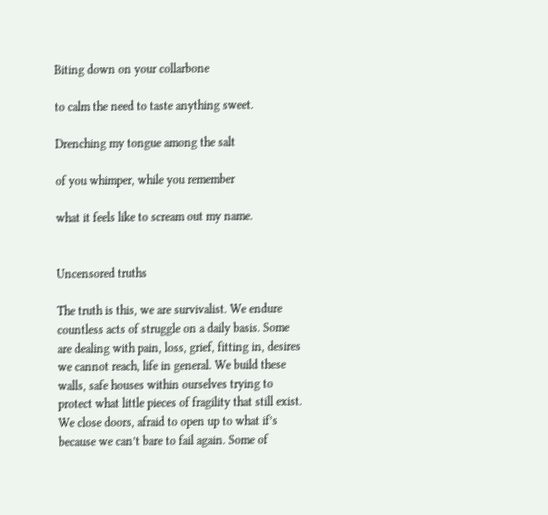Biting down on your collarbone

to calm the need to taste anything sweet.

Drenching my tongue among the salt

of you whimper, while you remember

what it feels like to scream out my name.


Uncensored truths

The truth is this, we are survivalist. We endure countless acts of struggle on a daily basis. Some are dealing with pain, loss, grief, fitting in, desires we cannot reach, life in general. We build these walls, safe houses within ourselves trying to protect what little pieces of fragility that still exist. We close doors, afraid to open up to what if’s because we can’t bare to fail again. Some of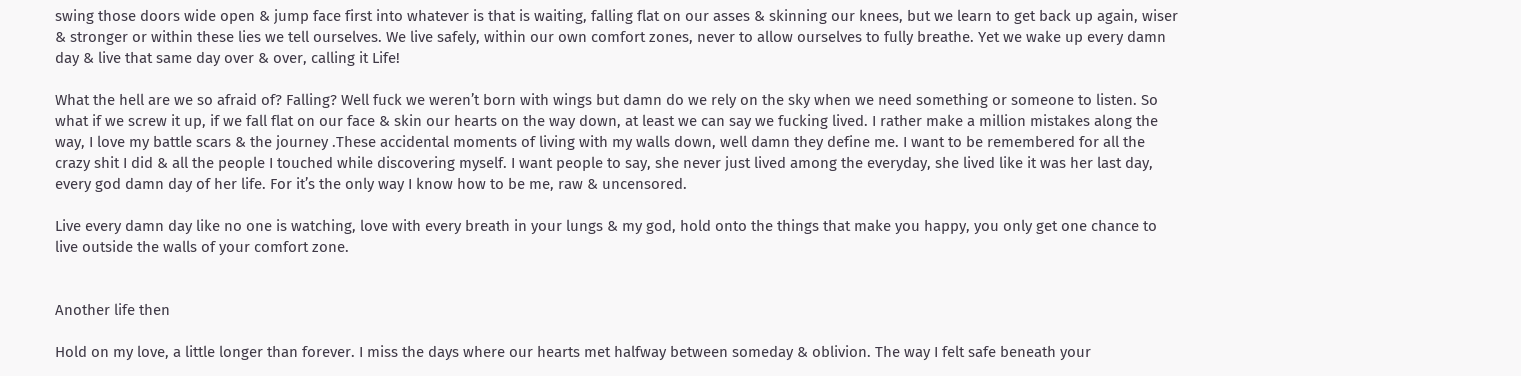swing those doors wide open & jump face first into whatever is that is waiting, falling flat on our asses & skinning our knees, but we learn to get back up again, wiser & stronger or within these lies we tell ourselves. We live safely, within our own comfort zones, never to allow ourselves to fully breathe. Yet we wake up every damn day & live that same day over & over, calling it Life!

What the hell are we so afraid of? Falling? Well fuck we weren’t born with wings but damn do we rely on the sky when we need something or someone to listen. So what if we screw it up, if we fall flat on our face & skin our hearts on the way down, at least we can say we fucking lived. I rather make a million mistakes along the way, I love my battle scars & the journey .These accidental moments of living with my walls down, well damn they define me. I want to be remembered for all the crazy shit I did & all the people I touched while discovering myself. I want people to say, she never just lived among the everyday, she lived like it was her last day, every god damn day of her life. For it’s the only way I know how to be me, raw & uncensored.

Live every damn day like no one is watching, love with every breath in your lungs & my god, hold onto the things that make you happy, you only get one chance to live outside the walls of your comfort zone.


Another life then

Hold on my love, a little longer than forever. I miss the days where our hearts met halfway between someday & oblivion. The way I felt safe beneath your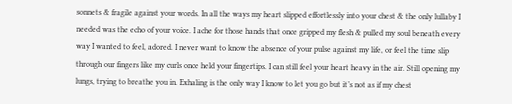sonnets & fragile against your words. In all the ways my heart slipped effortlessly into your chest & the only lullaby I needed was the echo of your voice. I ache for those hands that once gripped my flesh & pulled my soul beneath every way I wanted to feel, adored. I never want to know the absence of your pulse against my life, or feel the time slip through our fingers like my curls once held your fingertips. I can still feel your heart heavy in the air. Still opening my lungs, trying to breathe you in. Exhaling is the only way I know to let you go but it’s not as if my chest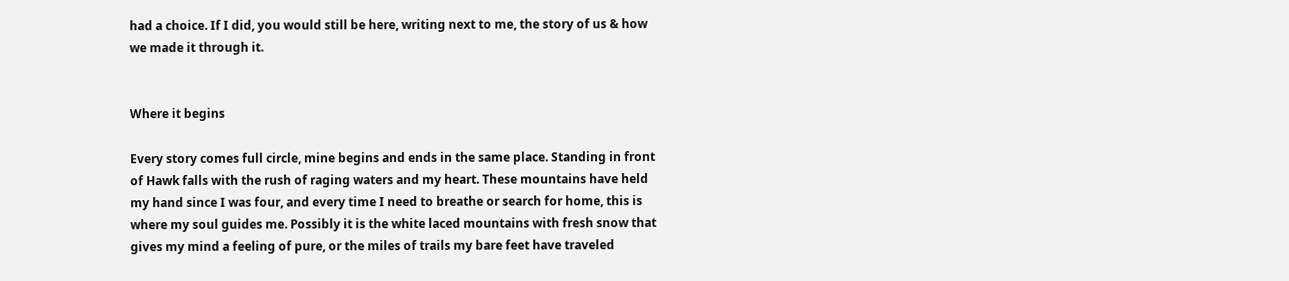had a choice. If I did, you would still be here, writing next to me, the story of us & how we made it through it.


Where it begins

Every story comes full circle, mine begins and ends in the same place. Standing in front of Hawk falls with the rush of raging waters and my heart. These mountains have held my hand since I was four, and every time I need to breathe or search for home, this is where my soul guides me. Possibly it is the white laced mountains with fresh snow that gives my mind a feeling of pure, or the miles of trails my bare feet have traveled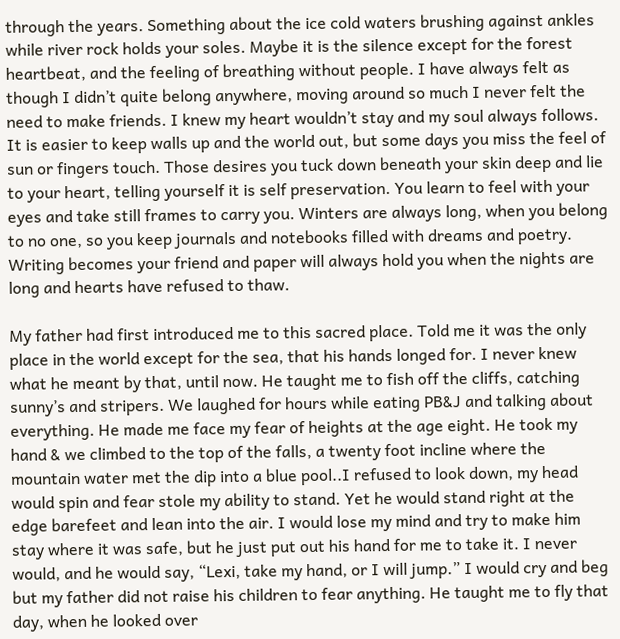through the years. Something about the ice cold waters brushing against ankles while river rock holds your soles. Maybe it is the silence except for the forest heartbeat, and the feeling of breathing without people. I have always felt as though I didn’t quite belong anywhere, moving around so much I never felt the need to make friends. I knew my heart wouldn’t stay and my soul always follows. It is easier to keep walls up and the world out, but some days you miss the feel of sun or fingers touch. Those desires you tuck down beneath your skin deep and lie to your heart, telling yourself it is self preservation. You learn to feel with your eyes and take still frames to carry you. Winters are always long, when you belong to no one, so you keep journals and notebooks filled with dreams and poetry. Writing becomes your friend and paper will always hold you when the nights are long and hearts have refused to thaw.

My father had first introduced me to this sacred place. Told me it was the only place in the world except for the sea, that his hands longed for. I never knew what he meant by that, until now. He taught me to fish off the cliffs, catching sunny’s and stripers. We laughed for hours while eating PB&J and talking about everything. He made me face my fear of heights at the age eight. He took my hand & we climbed to the top of the falls, a twenty foot incline where the mountain water met the dip into a blue pool..I refused to look down, my head would spin and fear stole my ability to stand. Yet he would stand right at the edge barefeet and lean into the air. I would lose my mind and try to make him stay where it was safe, but he just put out his hand for me to take it. I never would, and he would say, “Lexi, take my hand, or I will jump.” I would cry and beg but my father did not raise his children to fear anything. He taught me to fly that day, when he looked over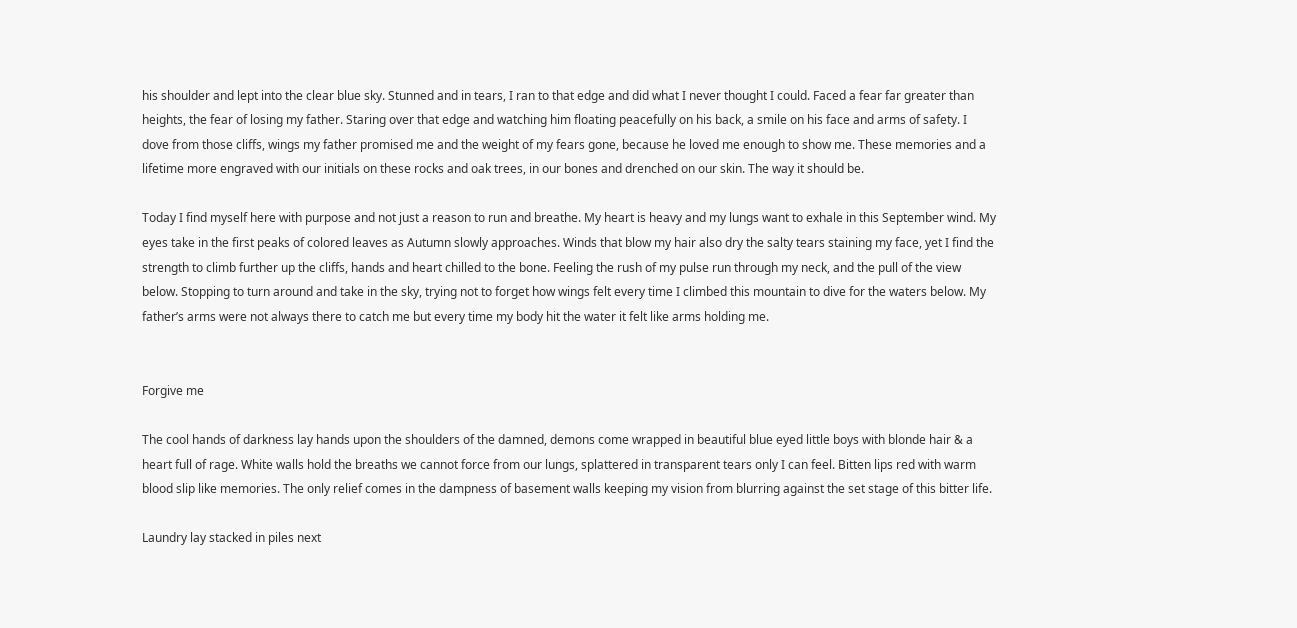his shoulder and lept into the clear blue sky. Stunned and in tears, I ran to that edge and did what I never thought I could. Faced a fear far greater than heights, the fear of losing my father. Staring over that edge and watching him floating peacefully on his back, a smile on his face and arms of safety. I dove from those cliffs, wings my father promised me and the weight of my fears gone, because he loved me enough to show me. These memories and a lifetime more engraved with our initials on these rocks and oak trees, in our bones and drenched on our skin. The way it should be.

Today I find myself here with purpose and not just a reason to run and breathe. My heart is heavy and my lungs want to exhale in this September wind. My eyes take in the first peaks of colored leaves as Autumn slowly approaches. Winds that blow my hair also dry the salty tears staining my face, yet I find the strength to climb further up the cliffs, hands and heart chilled to the bone. Feeling the rush of my pulse run through my neck, and the pull of the view below. Stopping to turn around and take in the sky, trying not to forget how wings felt every time I climbed this mountain to dive for the waters below. My father’s arms were not always there to catch me but every time my body hit the water it felt like arms holding me.


Forgive me

The cool hands of darkness lay hands upon the shoulders of the damned, demons come wrapped in beautiful blue eyed little boys with blonde hair & a heart full of rage. White walls hold the breaths we cannot force from our lungs, splattered in transparent tears only I can feel. Bitten lips red with warm blood slip like memories. The only relief comes in the dampness of basement walls keeping my vision from blurring against the set stage of this bitter life.

Laundry lay stacked in piles next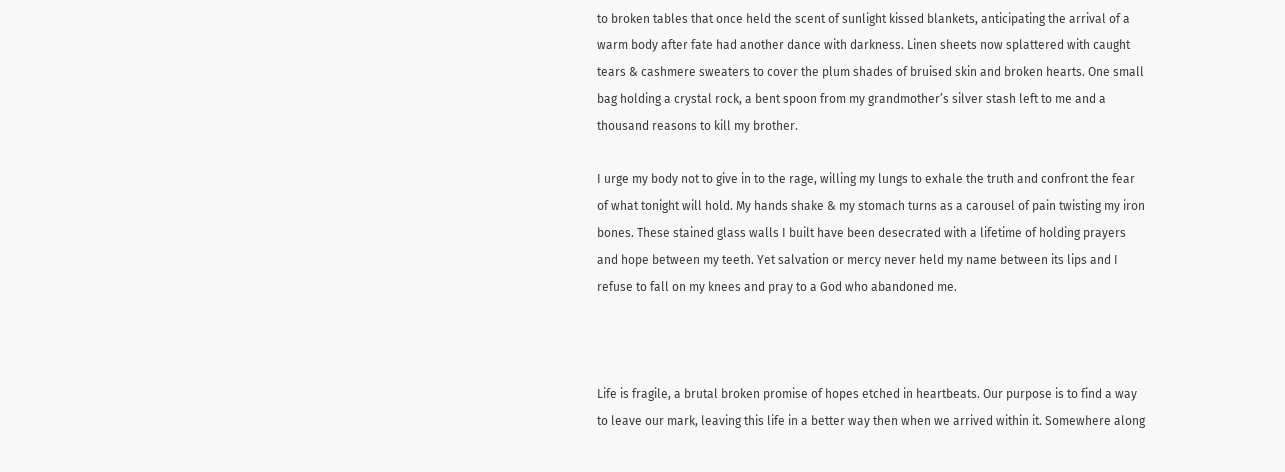to broken tables that once held the scent of sunlight kissed blankets, anticipating the arrival of a warm body after fate had another dance with darkness. Linen sheets now splattered with caught tears & cashmere sweaters to cover the plum shades of bruised skin and broken hearts. One small bag holding a crystal rock, a bent spoon from my grandmother’s silver stash left to me and a thousand reasons to kill my brother.

I urge my body not to give in to the rage, willing my lungs to exhale the truth and confront the fear of what tonight will hold. My hands shake & my stomach turns as a carousel of pain twisting my iron bones. These stained glass walls I built have been desecrated with a lifetime of holding prayers and hope between my teeth. Yet salvation or mercy never held my name between its lips and I refuse to fall on my knees and pray to a God who abandoned me.



Life is fragile, a brutal broken promise of hopes etched in heartbeats. Our purpose is to find a way to leave our mark, leaving this life in a better way then when we arrived within it. Somewhere along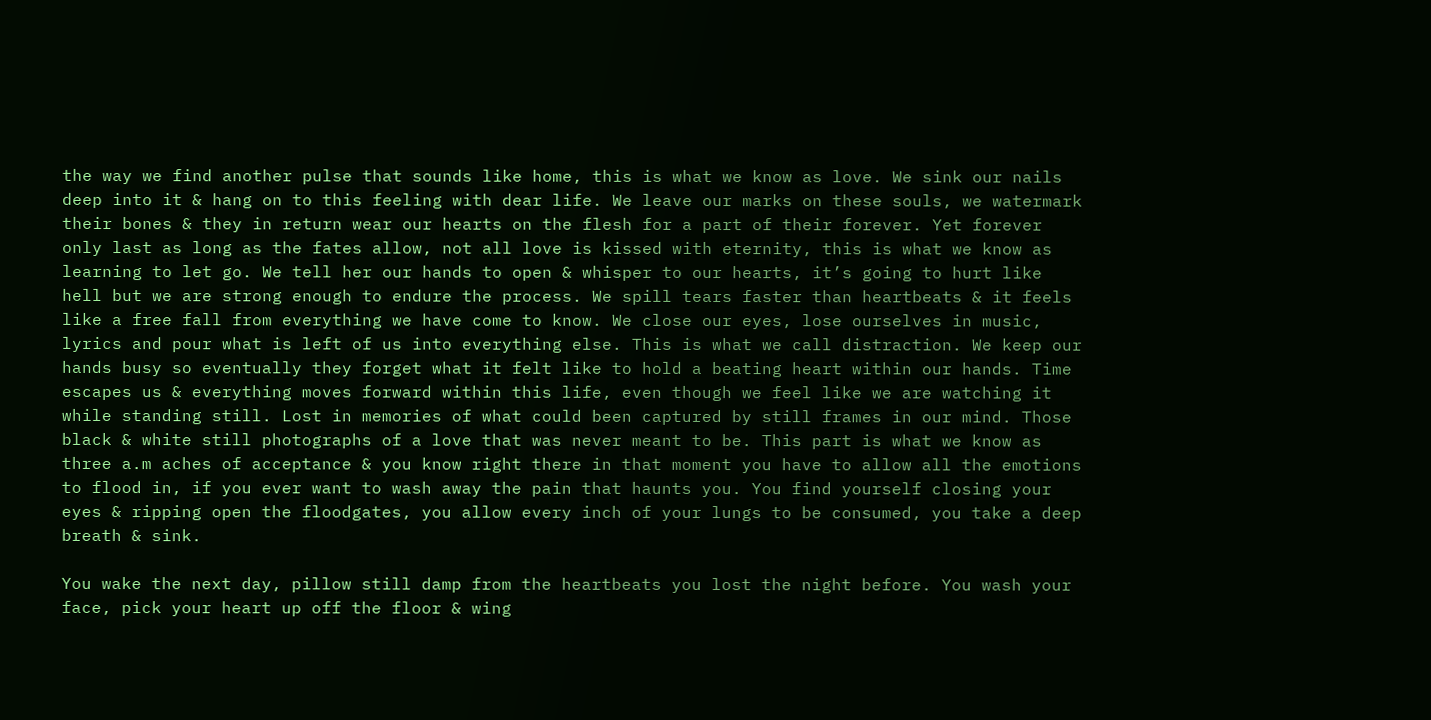the way we find another pulse that sounds like home, this is what we know as love. We sink our nails deep into it & hang on to this feeling with dear life. We leave our marks on these souls, we watermark their bones & they in return wear our hearts on the flesh for a part of their forever. Yet forever only last as long as the fates allow, not all love is kissed with eternity, this is what we know as learning to let go. We tell her our hands to open & whisper to our hearts, it’s going to hurt like hell but we are strong enough to endure the process. We spill tears faster than heartbeats & it feels like a free fall from everything we have come to know. We close our eyes, lose ourselves in music, lyrics and pour what is left of us into everything else. This is what we call distraction. We keep our hands busy so eventually they forget what it felt like to hold a beating heart within our hands. Time escapes us & everything moves forward within this life, even though we feel like we are watching it while standing still. Lost in memories of what could been captured by still frames in our mind. Those black & white still photographs of a love that was never meant to be. This part is what we know as three a.m aches of acceptance & you know right there in that moment you have to allow all the emotions to flood in, if you ever want to wash away the pain that haunts you. You find yourself closing your eyes & ripping open the floodgates, you allow every inch of your lungs to be consumed, you take a deep breath & sink.

You wake the next day, pillow still damp from the heartbeats you lost the night before. You wash your face, pick your heart up off the floor & wing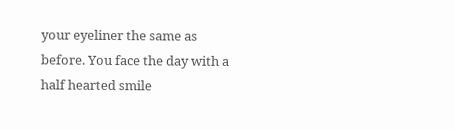your eyeliner the same as before. You face the day with a half hearted smile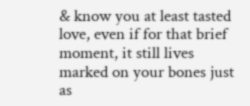& know you at least tasted love, even if for that brief moment, it still lives marked on your bones just as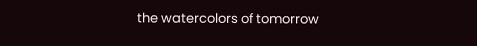the watercolors of tomorrow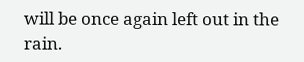will be once again left out in the rain.